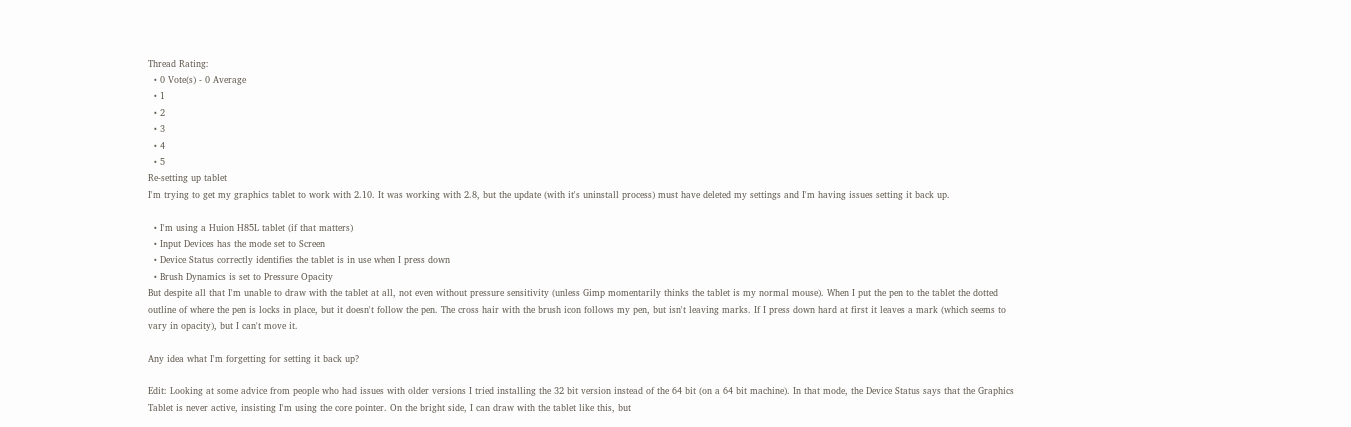Thread Rating:
  • 0 Vote(s) - 0 Average
  • 1
  • 2
  • 3
  • 4
  • 5
Re-setting up tablet
I'm trying to get my graphics tablet to work with 2.10. It was working with 2.8, but the update (with it's uninstall process) must have deleted my settings and I'm having issues setting it back up.

  • I'm using a Huion H85L tablet (if that matters)
  • Input Devices has the mode set to Screen
  • Device Status correctly identifies the tablet is in use when I press down
  • Brush Dynamics is set to Pressure Opacity
But despite all that I'm unable to draw with the tablet at all, not even without pressure sensitivity (unless Gimp momentarily thinks the tablet is my normal mouse). When I put the pen to the tablet the dotted outline of where the pen is locks in place, but it doesn't follow the pen. The cross hair with the brush icon follows my pen, but isn't leaving marks. If I press down hard at first it leaves a mark (which seems to vary in opacity), but I can't move it.

Any idea what I'm forgetting for setting it back up?

Edit: Looking at some advice from people who had issues with older versions I tried installing the 32 bit version instead of the 64 bit (on a 64 bit machine). In that mode, the Device Status says that the Graphics Tablet is never active, insisting I'm using the core pointer. On the bright side, I can draw with the tablet like this, but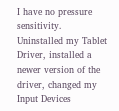I have no pressure sensitivity.
Uninstalled my Tablet Driver, installed a newer version of the driver, changed my Input Devices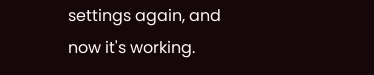settings again, and now it's working.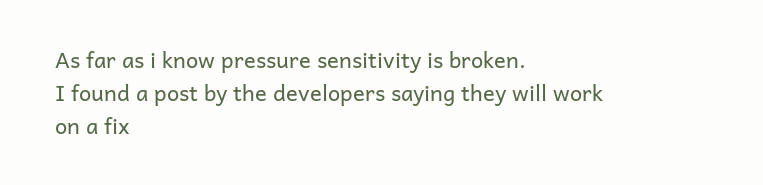As far as i know pressure sensitivity is broken.
I found a post by the developers saying they will work on a fix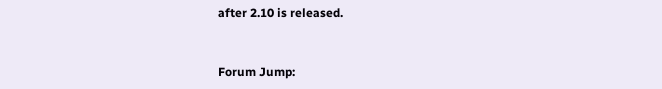after 2.10 is released.


Forum Jump: